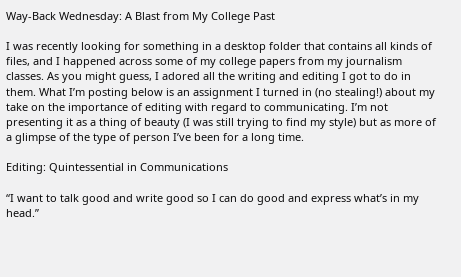Way-Back Wednesday: A Blast from My College Past

I was recently looking for something in a desktop folder that contains all kinds of files, and I happened across some of my college papers from my journalism classes. As you might guess, I adored all the writing and editing I got to do in them. What I’m posting below is an assignment I turned in (no stealing!) about my take on the importance of editing with regard to communicating. I’m not presenting it as a thing of beauty (I was still trying to find my style) but as more of a glimpse of the type of person I’ve been for a long time.

Editing: Quintessential in Communications

“I want to talk good and write good so I can do good and express what’s in my head.”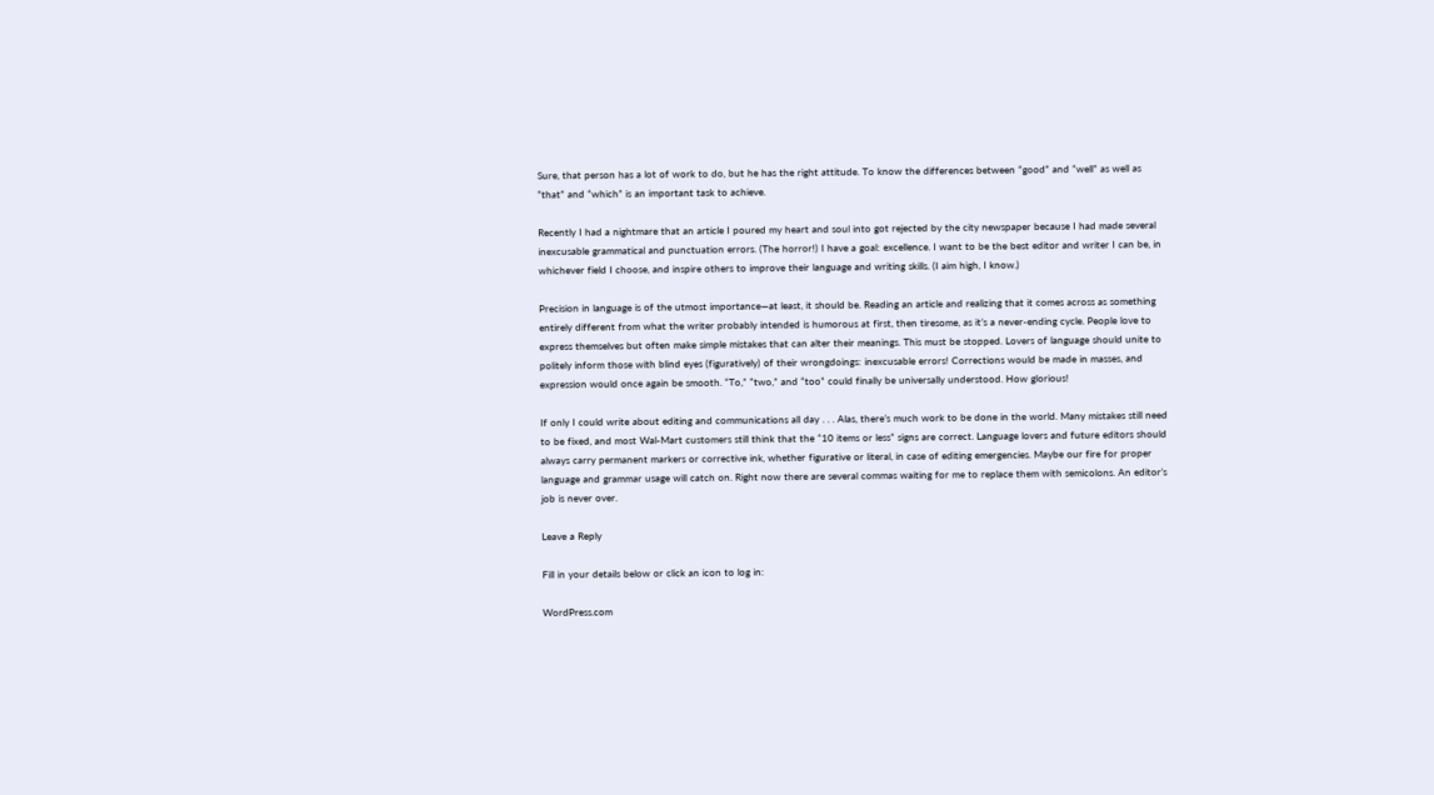Sure, that person has a lot of work to do, but he has the right attitude. To know the differences between “good” and “well” as well as “that” and “which” is an important task to achieve.

Recently I had a nightmare that an article I poured my heart and soul into got rejected by the city newspaper because I had made several inexcusable grammatical and punctuation errors. (The horror!) I have a goal: excellence. I want to be the best editor and writer I can be, in whichever field I choose, and inspire others to improve their language and writing skills. (I aim high, I know.)

Precision in language is of the utmost importance—at least, it should be. Reading an article and realizing that it comes across as something entirely different from what the writer probably intended is humorous at first, then tiresome, as it’s a never-ending cycle. People love to express themselves but often make simple mistakes that can alter their meanings. This must be stopped. Lovers of language should unite to politely inform those with blind eyes (figuratively) of their wrongdoings: inexcusable errors! Corrections would be made in masses, and expression would once again be smooth. “To,” “two,” and “too” could finally be universally understood. How glorious!

If only I could write about editing and communications all day . . . Alas, there’s much work to be done in the world. Many mistakes still need to be fixed, and most Wal-Mart customers still think that the “10 items or less” signs are correct. Language lovers and future editors should always carry permanent markers or corrective ink, whether figurative or literal, in case of editing emergencies. Maybe our fire for proper language and grammar usage will catch on. Right now there are several commas waiting for me to replace them with semicolons. An editor’s job is never over.

Leave a Reply

Fill in your details below or click an icon to log in:

WordPress.com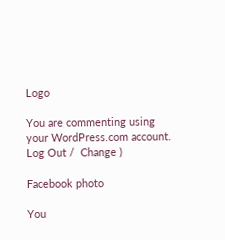Logo

You are commenting using your WordPress.com account. Log Out /  Change )

Facebook photo

You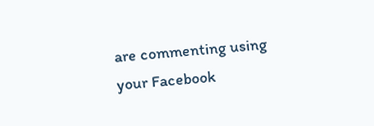are commenting using your Facebook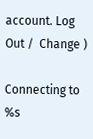account. Log Out /  Change )

Connecting to %s